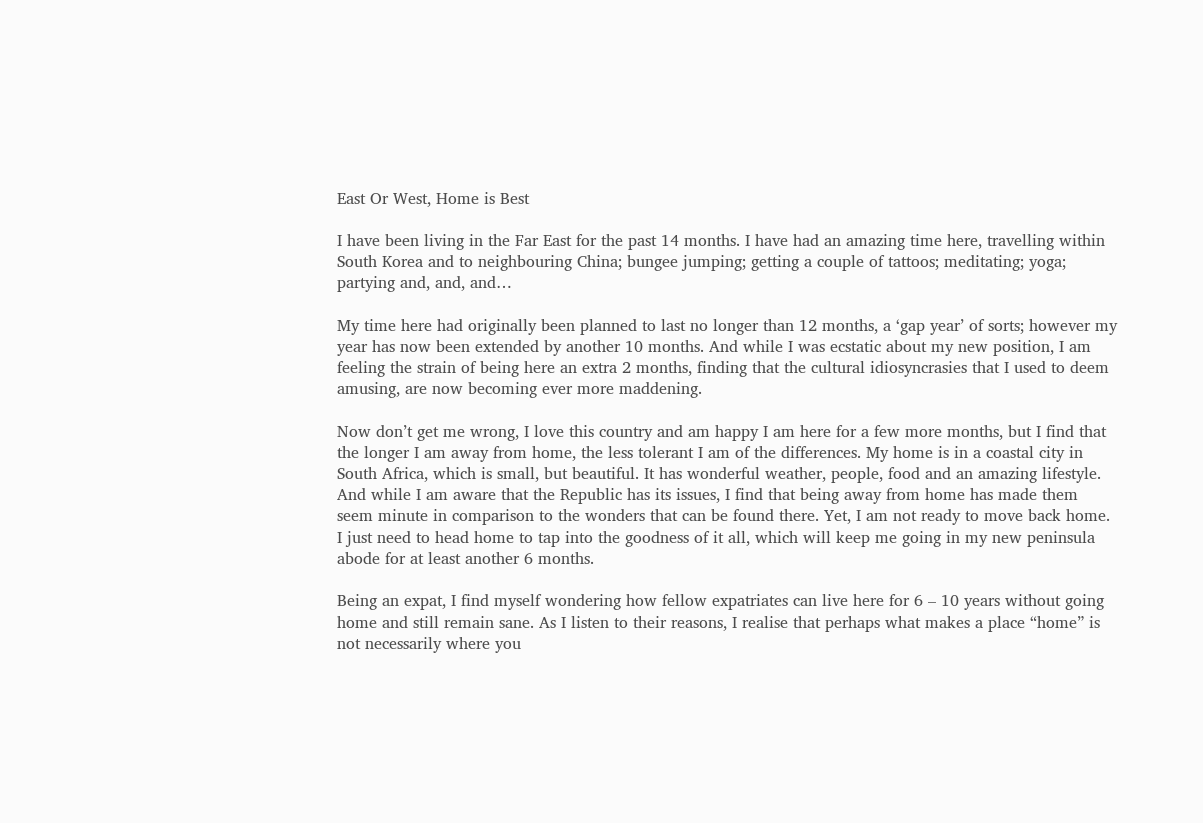East Or West, Home is Best

I have been living in the Far East for the past 14 months. I have had an amazing time here, travelling within South Korea and to neighbouring China; bungee jumping; getting a couple of tattoos; meditating; yoga; partying and, and, and…

My time here had originally been planned to last no longer than 12 months, a ‘gap year’ of sorts; however my year has now been extended by another 10 months. And while I was ecstatic about my new position, I am feeling the strain of being here an extra 2 months, finding that the cultural idiosyncrasies that I used to deem amusing, are now becoming ever more maddening.

Now don’t get me wrong, I love this country and am happy I am here for a few more months, but I find that the longer I am away from home, the less tolerant I am of the differences. My home is in a coastal city in South Africa, which is small, but beautiful. It has wonderful weather, people, food and an amazing lifestyle. And while I am aware that the Republic has its issues, I find that being away from home has made them seem minute in comparison to the wonders that can be found there. Yet, I am not ready to move back home. I just need to head home to tap into the goodness of it all, which will keep me going in my new peninsula abode for at least another 6 months.

Being an expat, I find myself wondering how fellow expatriates can live here for 6 – 10 years without going home and still remain sane. As I listen to their reasons, I realise that perhaps what makes a place “home” is not necessarily where you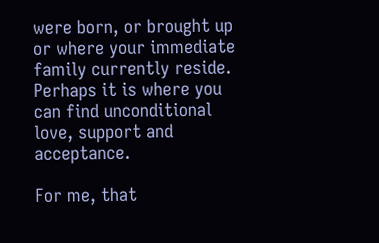were born, or brought up or where your immediate family currently reside. Perhaps it is where you can find unconditional love, support and acceptance.

For me, that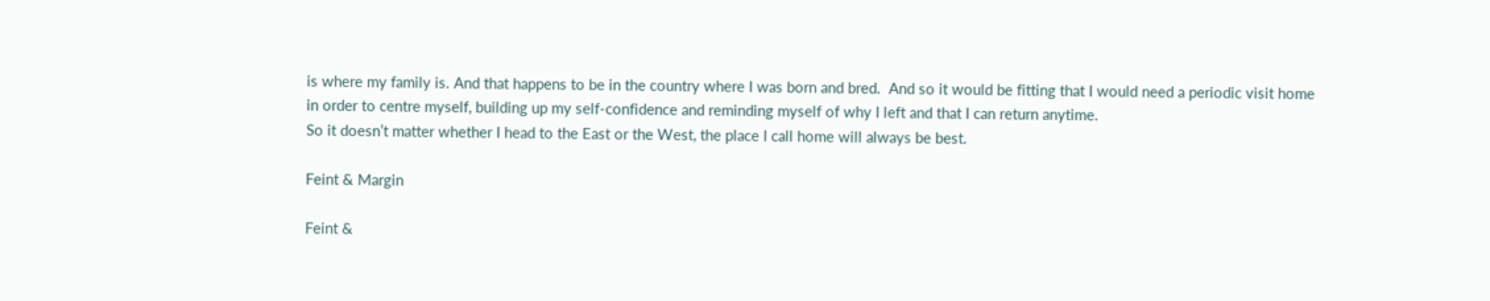is where my family is. And that happens to be in the country where I was born and bred.  And so it would be fitting that I would need a periodic visit home in order to centre myself, building up my self-confidence and reminding myself of why I left and that I can return anytime.
So it doesn’t matter whether I head to the East or the West, the place I call home will always be best.

Feint & Margin

Feint &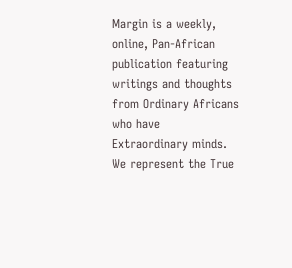Margin is a weekly, online, Pan-African publication featuring writings and thoughts from Ordinary Africans who have Extraordinary minds. We represent the True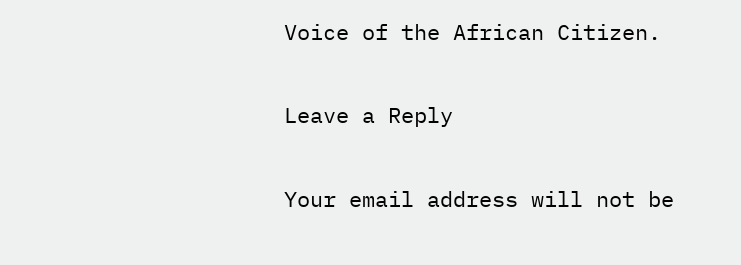Voice of the African Citizen.

Leave a Reply

Your email address will not be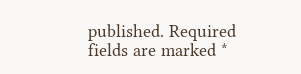published. Required fields are marked *